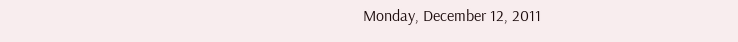Monday, December 12, 2011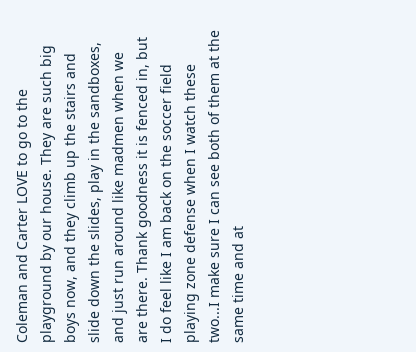Coleman and Carter LOVE to go to the playground by our house. They are such big boys now, and they climb up the stairs and slide down the slides, play in the sandboxes, and just run around like madmen when we are there. Thank goodness it is fenced in, but I do feel like I am back on the soccer field playing zone defense when I watch these two...I make sure I can see both of them at the same time and at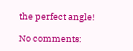the perfect angle!

No comments: